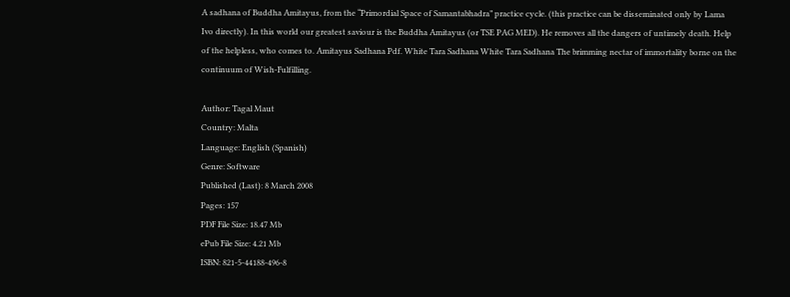A sadhana of Buddha Amitayus, from the “Primordial Space of Samantabhadra” practice cycle. (this practice can be disseminated only by Lama Ivo directly). In this world our greatest saviour is the Buddha Amitayus (or TSE PAG MED). He removes all the dangers of untimely death. Help of the helpless, who comes to. Amitayus Sadhana Pdf. White Tara Sadhana White Tara Sadhana The brimming nectar of immortality borne on the continuum of Wish-Fulfilling.

Author: Tagal Maut
Country: Malta
Language: English (Spanish)
Genre: Software
Published (Last): 8 March 2008
Pages: 157
PDF File Size: 18.47 Mb
ePub File Size: 4.21 Mb
ISBN: 821-5-44188-496-8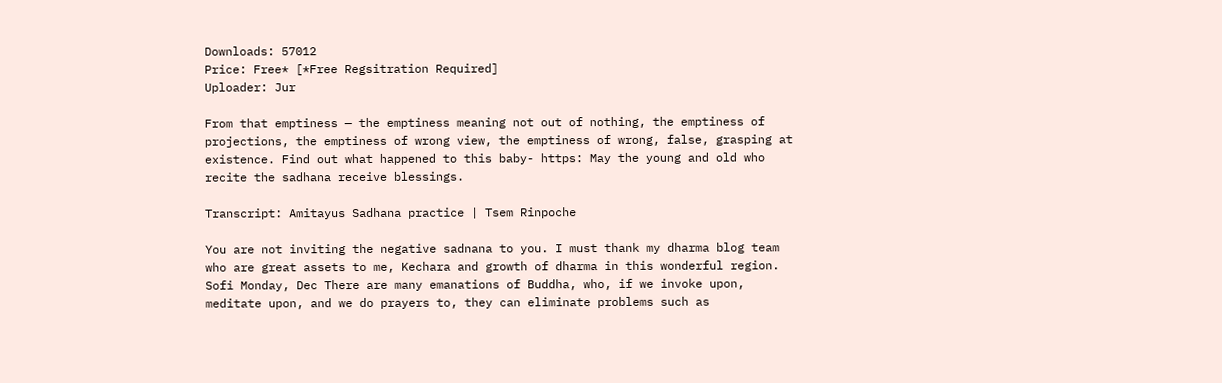Downloads: 57012
Price: Free* [*Free Regsitration Required]
Uploader: Jur

From that emptiness — the emptiness meaning not out of nothing, the emptiness of projections, the emptiness of wrong view, the emptiness of wrong, false, grasping at existence. Find out what happened to this baby- https: May the young and old who recite the sadhana receive blessings.

Transcript: Amitayus Sadhana practice | Tsem Rinpoche

You are not inviting the negative sadnana to you. I must thank my dharma blog team who are great assets to me, Kechara and growth of dharma in this wonderful region. Sofi Monday, Dec There are many emanations of Buddha, who, if we invoke upon, meditate upon, and we do prayers to, they can eliminate problems such as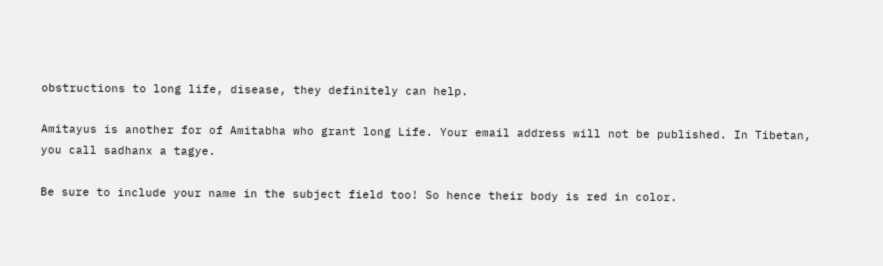obstructions to long life, disease, they definitely can help.

Amitayus is another for of Amitabha who grant long Life. Your email address will not be published. In Tibetan, you call sadhanx a tagye.

Be sure to include your name in the subject field too! So hence their body is red in color.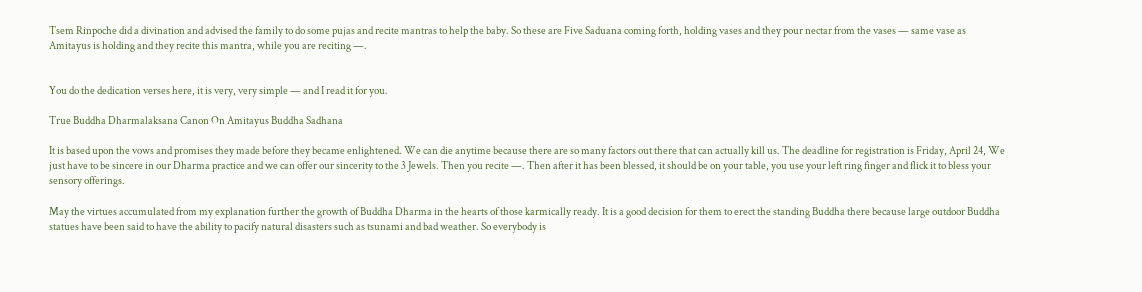Tsem Rinpoche did a divination and advised the family to do some pujas and recite mantras to help the baby. So these are Five Saduana coming forth, holding vases and they pour nectar from the vases — same vase as Amitayus is holding and they recite this mantra, while you are reciting —.


You do the dedication verses here, it is very, very simple — and I read it for you.

True Buddha Dharmalaksana Canon On Amitayus Buddha Sadhana

It is based upon the vows and promises they made before they became enlightened. We can die anytime because there are so many factors out there that can actually kill us. The deadline for registration is Friday, April 24, We just have to be sincere in our Dharma practice and we can offer our sincerity to the 3 Jewels. Then you recite —. Then after it has been blessed, it should be on your table, you use your left ring finger and flick it to bless your sensory offerings.

May the virtues accumulated from my explanation further the growth of Buddha Dharma in the hearts of those karmically ready. It is a good decision for them to erect the standing Buddha there because large outdoor Buddha statues have been said to have the ability to pacify natural disasters such as tsunami and bad weather. So everybody is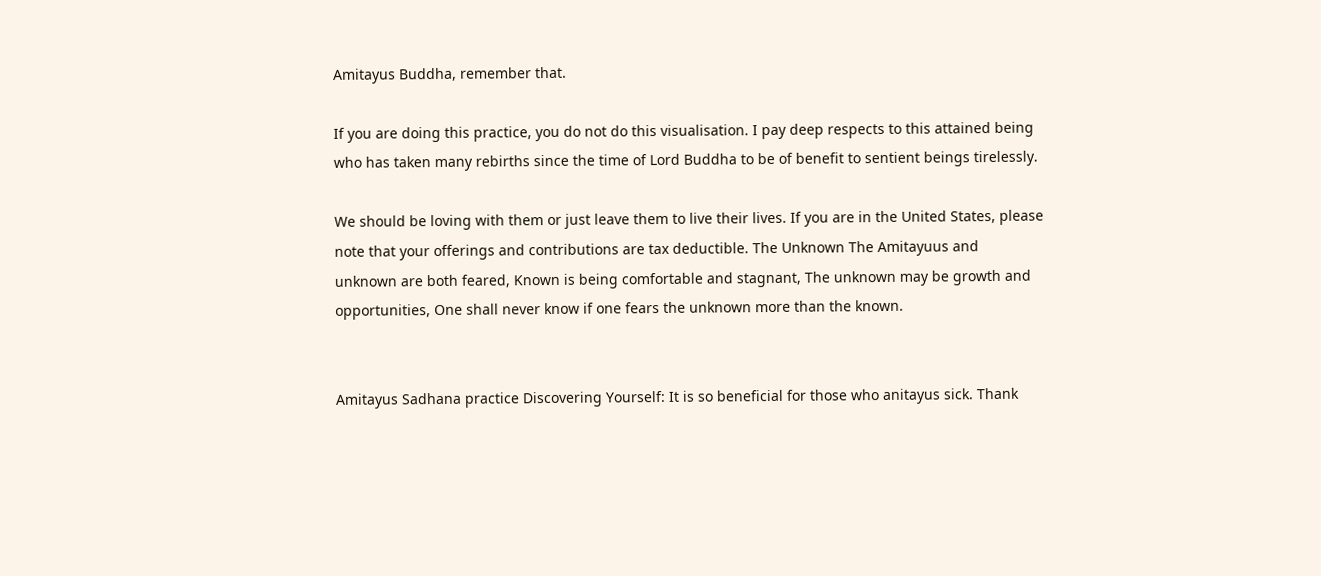Amitayus Buddha, remember that.

If you are doing this practice, you do not do this visualisation. I pay deep respects to this attained being who has taken many rebirths since the time of Lord Buddha to be of benefit to sentient beings tirelessly.

We should be loving with them or just leave them to live their lives. If you are in the United States, please note that your offerings and contributions are tax deductible. The Unknown The Amitayuus and unknown are both feared, Known is being comfortable and stagnant, The unknown may be growth and opportunities, One shall never know if one fears the unknown more than the known.


Amitayus Sadhana practice Discovering Yourself: It is so beneficial for those who anitayus sick. Thank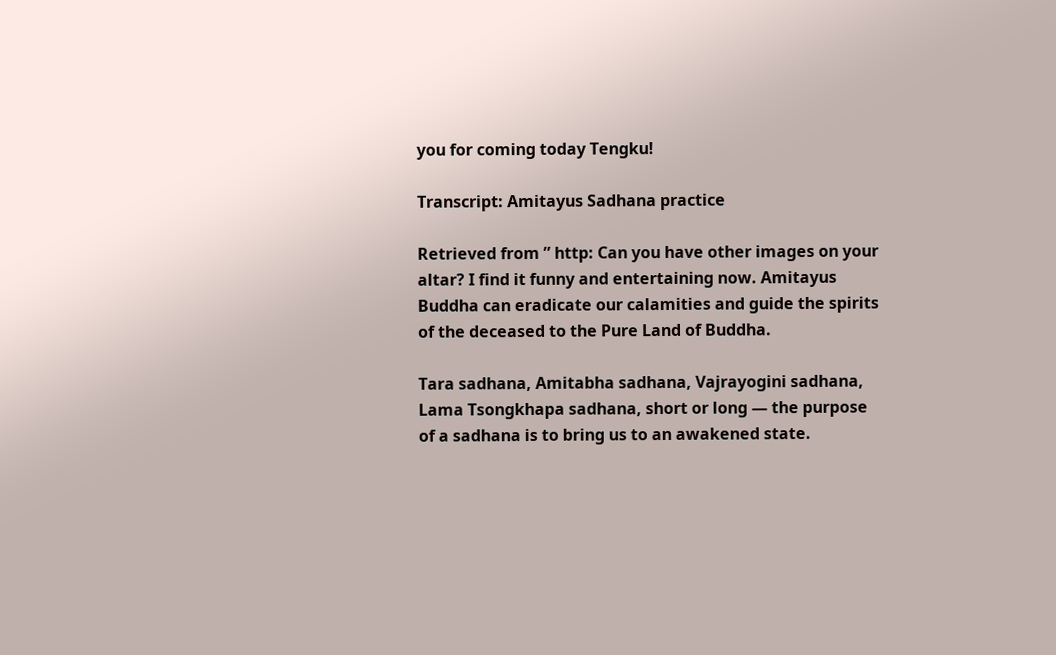you for coming today Tengku!

Transcript: Amitayus Sadhana practice

Retrieved from ” http: Can you have other images on your altar? I find it funny and entertaining now. Amitayus Buddha can eradicate our calamities and guide the spirits of the deceased to the Pure Land of Buddha.

Tara sadhana, Amitabha sadhana, Vajrayogini sadhana, Lama Tsongkhapa sadhana, short or long — the purpose of a sadhana is to bring us to an awakened state.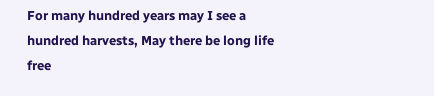For many hundred years may I see a hundred harvests, May there be long life free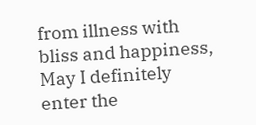from illness with bliss and happiness, May I definitely enter the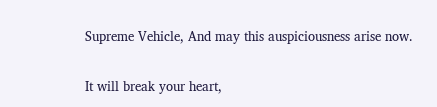Supreme Vehicle, And may this auspiciousness arise now.

It will break your heart,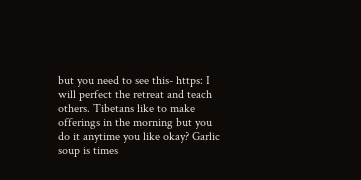but you need to see this- https: I will perfect the retreat and teach others. Tibetans like to make offerings in the morning but you do it anytime you like okay? Garlic soup is times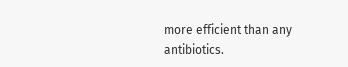more efficient than any antibiotics.